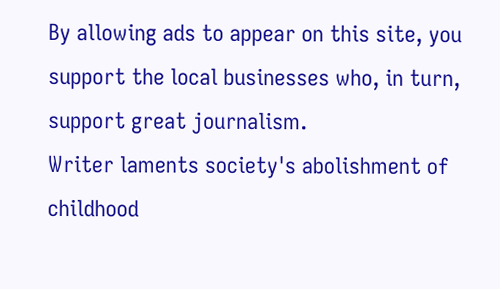By allowing ads to appear on this site, you support the local businesses who, in turn, support great journalism.
Writer laments society's abolishment of childhood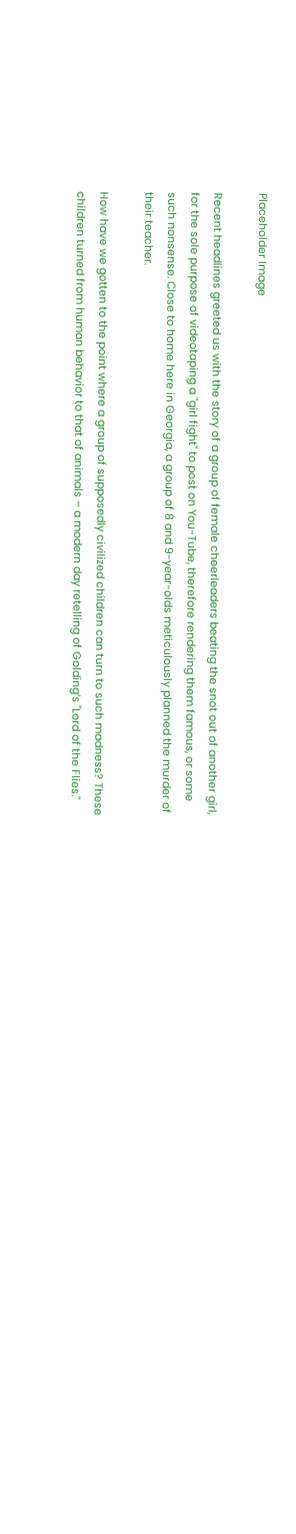Placeholder Image

Recent headlines greeted us with the story of a group of female cheerleaders beating the snot out of another girl, for the sole purpose of videotaping a "girl fight" to post on You-Tube, therefore rendering them famous, or some such nonsense. Close to home here in Georgia, a group of 8 and 9-year-olds meticulously planned the murder of their teacher.

How have we gotten to the point where a group of supposedly civilized children can turn to such madness? These children turned from human behavior to that of animals – a modern day retelling of Golding’s "Lord of the Flies."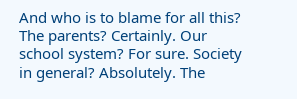And who is to blame for all this? The parents? Certainly. Our school system? For sure. Society in general? Absolutely. The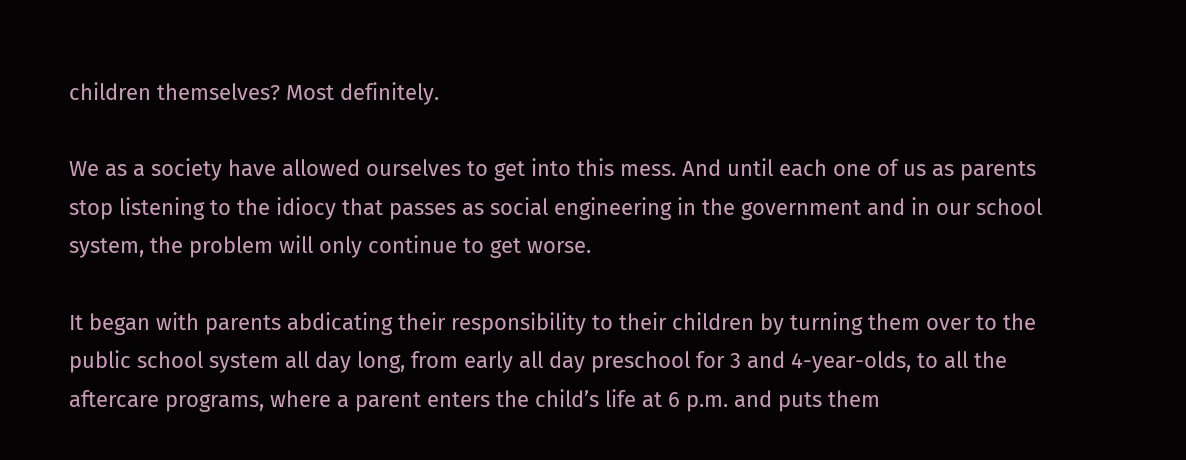children themselves? Most definitely.

We as a society have allowed ourselves to get into this mess. And until each one of us as parents stop listening to the idiocy that passes as social engineering in the government and in our school system, the problem will only continue to get worse.

It began with parents abdicating their responsibility to their children by turning them over to the public school system all day long, from early all day preschool for 3 and 4-year-olds, to all the aftercare programs, where a parent enters the child’s life at 6 p.m. and puts them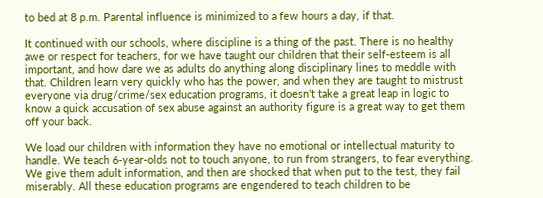to bed at 8 p.m. Parental influence is minimized to a few hours a day, if that.

It continued with our schools, where discipline is a thing of the past. There is no healthy awe or respect for teachers, for we have taught our children that their self-esteem is all important, and how dare we as adults do anything along disciplinary lines to meddle with that. Children learn very quickly who has the power, and when they are taught to mistrust everyone via drug/crime/sex education programs, it doesn’t take a great leap in logic to know a quick accusation of sex abuse against an authority figure is a great way to get them off your back.

We load our children with information they have no emotional or intellectual maturity to handle. We teach 6-year-olds not to touch anyone, to run from strangers, to fear everything. We give them adult information, and then are shocked that when put to the test, they fail miserably. All these education programs are engendered to teach children to be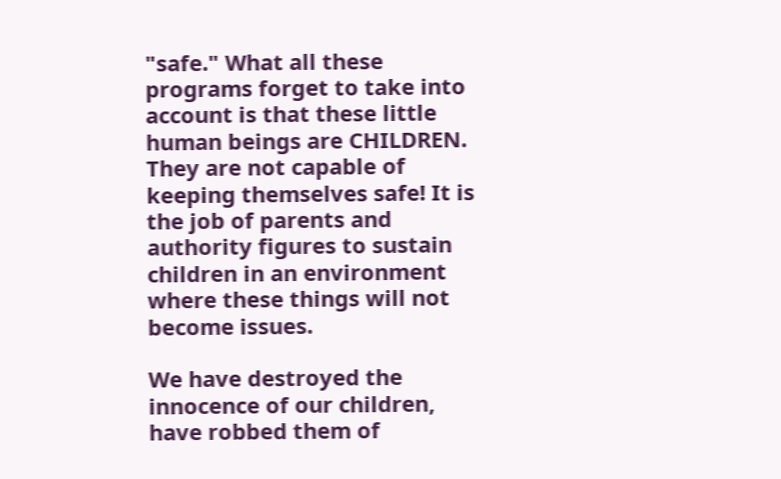"safe." What all these programs forget to take into account is that these little human beings are CHILDREN. They are not capable of keeping themselves safe! It is the job of parents and authority figures to sustain children in an environment where these things will not become issues.

We have destroyed the innocence of our children, have robbed them of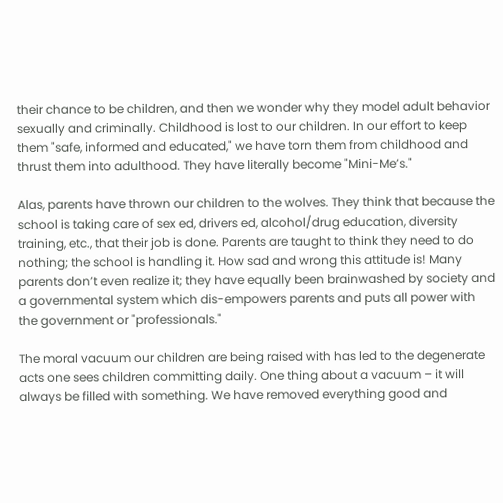their chance to be children, and then we wonder why they model adult behavior sexually and criminally. Childhood is lost to our children. In our effort to keep them "safe, informed and educated," we have torn them from childhood and thrust them into adulthood. They have literally become "Mini-Me’s."

Alas, parents have thrown our children to the wolves. They think that because the school is taking care of sex ed, drivers ed, alcohol/drug education, diversity training, etc., that their job is done. Parents are taught to think they need to do nothing; the school is handling it. How sad and wrong this attitude is! Many parents don’t even realize it; they have equally been brainwashed by society and a governmental system which dis-empowers parents and puts all power with the government or "professionals."

The moral vacuum our children are being raised with has led to the degenerate acts one sees children committing daily. One thing about a vacuum – it will always be filled with something. We have removed everything good and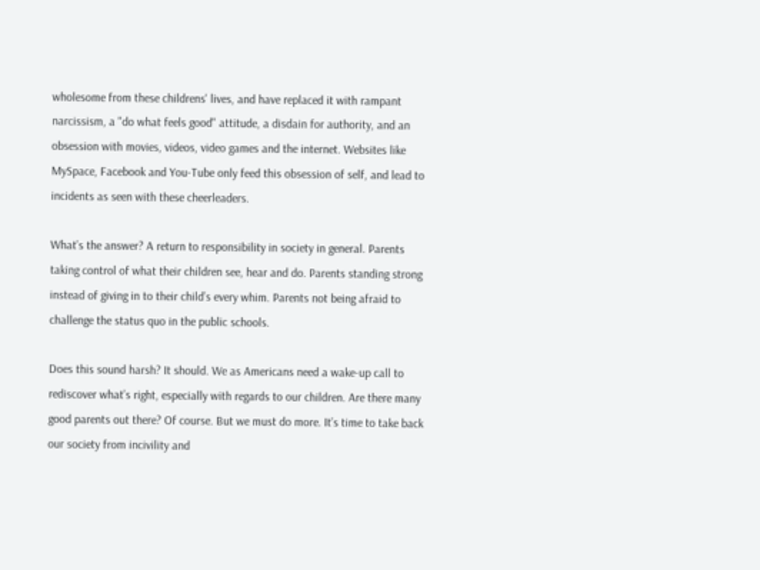wholesome from these childrens' lives, and have replaced it with rampant narcissism, a "do what feels good" attitude, a disdain for authority, and an obsession with movies, videos, video games and the internet. Websites like MySpace, Facebook and You-Tube only feed this obsession of self, and lead to incidents as seen with these cheerleaders.

What’s the answer? A return to responsibility in society in general. Parents taking control of what their children see, hear and do. Parents standing strong instead of giving in to their child’s every whim. Parents not being afraid to challenge the status quo in the public schools.

Does this sound harsh? It should. We as Americans need a wake-up call to rediscover what’s right, especially with regards to our children. Are there many good parents out there? Of course. But we must do more. It’s time to take back our society from incivility and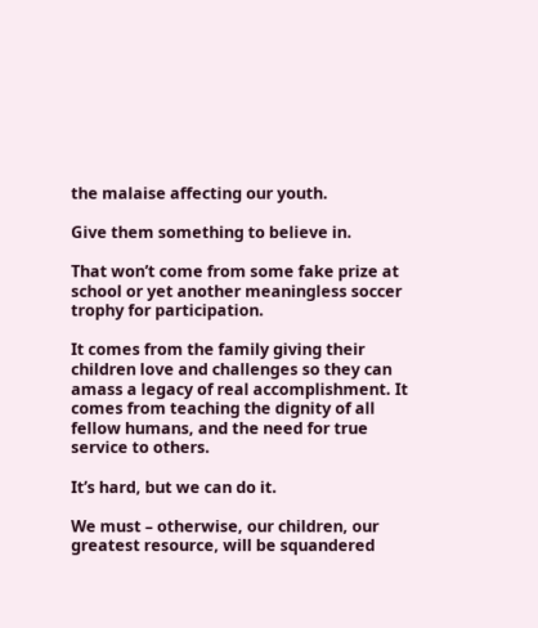the malaise affecting our youth.

Give them something to believe in.

That won’t come from some fake prize at school or yet another meaningless soccer trophy for participation.

It comes from the family giving their children love and challenges so they can amass a legacy of real accomplishment. It comes from teaching the dignity of all fellow humans, and the need for true service to others.

It’s hard, but we can do it.

We must – otherwise, our children, our greatest resource, will be squandered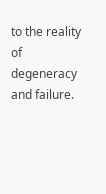to the reality of degeneracy and failure.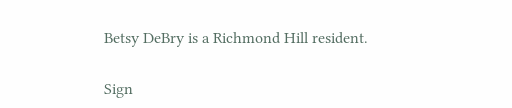Betsy DeBry is a Richmond Hill resident.

Sign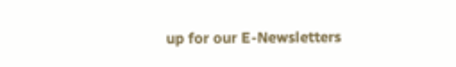up for our E-Newsletters